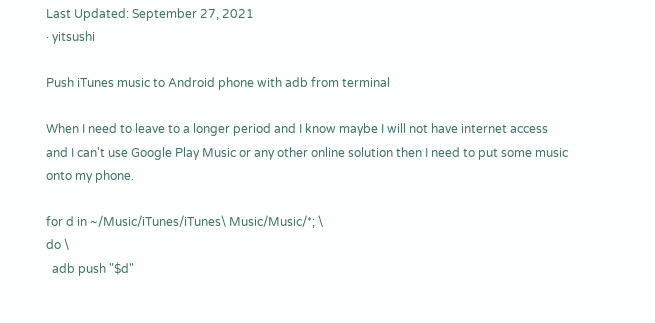Last Updated: September 27, 2021
· yitsushi

Push iTunes music to Android phone with adb from terminal

When I need to leave to a longer period and I know maybe I will not have internet access and I can't use Google Play Music or any other online solution then I need to put some music onto my phone.

for d in ~/Music/iTunes/iTunes\ Music/Music/*; \
do \
  adb push "$d"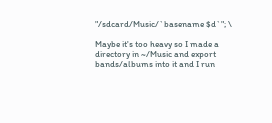"/sdcard/Music/`basename $d`"; \

Maybe it's too heavy so I made a directory in ~/Music and export bands/albums into it and I run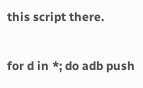this script there.

for d in *; do adb push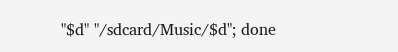"$d" "/sdcard/Music/$d"; done